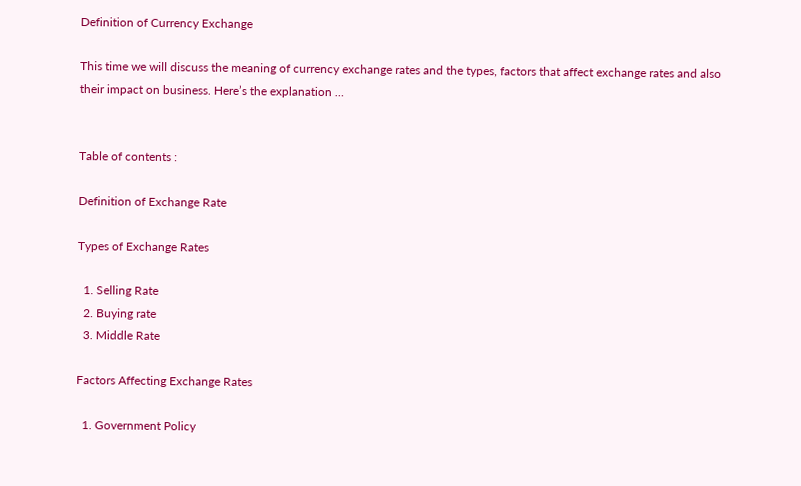Definition of Currency Exchange

This time we will discuss the meaning of currency exchange rates and the types, factors that affect exchange rates and also their impact on business. Here’s the explanation …


Table of contents :

Definition of Exchange Rate

Types of Exchange Rates

  1. Selling Rate
  2. Buying rate
  3. Middle Rate

Factors Affecting Exchange Rates

  1. Government Policy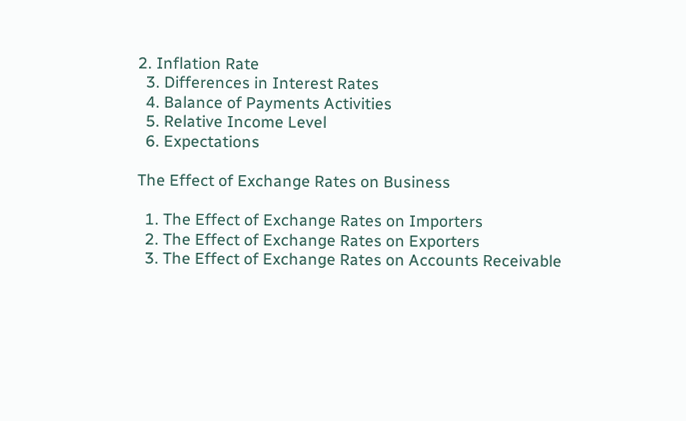2. Inflation Rate
  3. Differences in Interest Rates
  4. Balance of Payments Activities
  5. Relative Income Level
  6. Expectations

The Effect of Exchange Rates on Business

  1. The Effect of Exchange Rates on Importers
  2. The Effect of Exchange Rates on Exporters
  3. The Effect of Exchange Rates on Accounts Receivable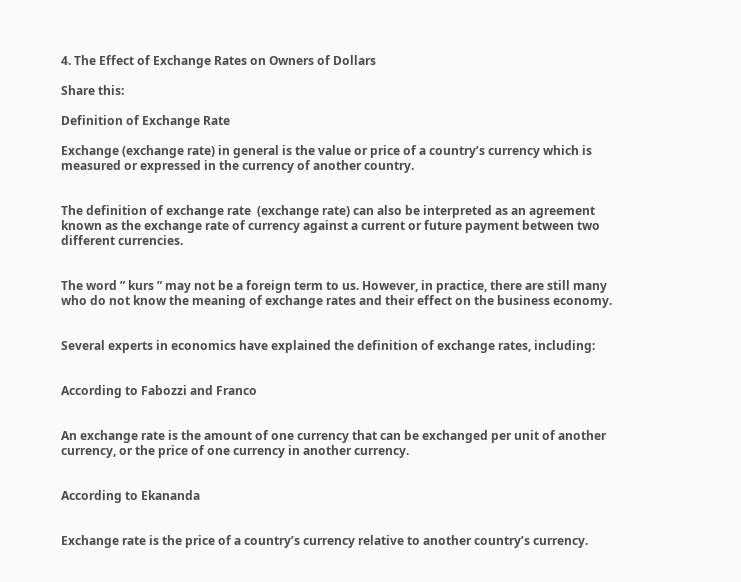4. The Effect of Exchange Rates on Owners of Dollars

Share this:

Definition of Exchange Rate

Exchange (exchange rate) in general is the value or price of a country’s currency which is measured or expressed in the currency of another country.


The definition of exchange rate  (exchange rate) can also be interpreted as an agreement known as the exchange rate of currency against a current or future payment between two different currencies.


The word ” kurs ” may not be a foreign term to us. However, in practice, there are still many who do not know the meaning of exchange rates and their effect on the business economy.


Several experts in economics have explained the definition of exchange rates, including:


According to Fabozzi and Franco


An exchange rate is the amount of one currency that can be exchanged per unit of another currency, or the price of one currency in another currency.


According to Ekananda


Exchange rate is the price of a country’s currency relative to another country’s currency.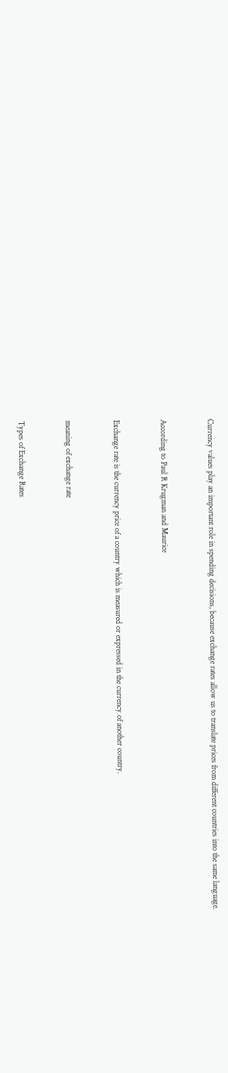Currency values play an important role in spending decisions, because exchange rates allow us to translate prices from different countries into the same language.


According to Paul R Krugman and Maurice


Exchange rate is the currency price of a country which is measured or expressed in the currency of another country.


meaning of exchange rate


Types of Exchange Rates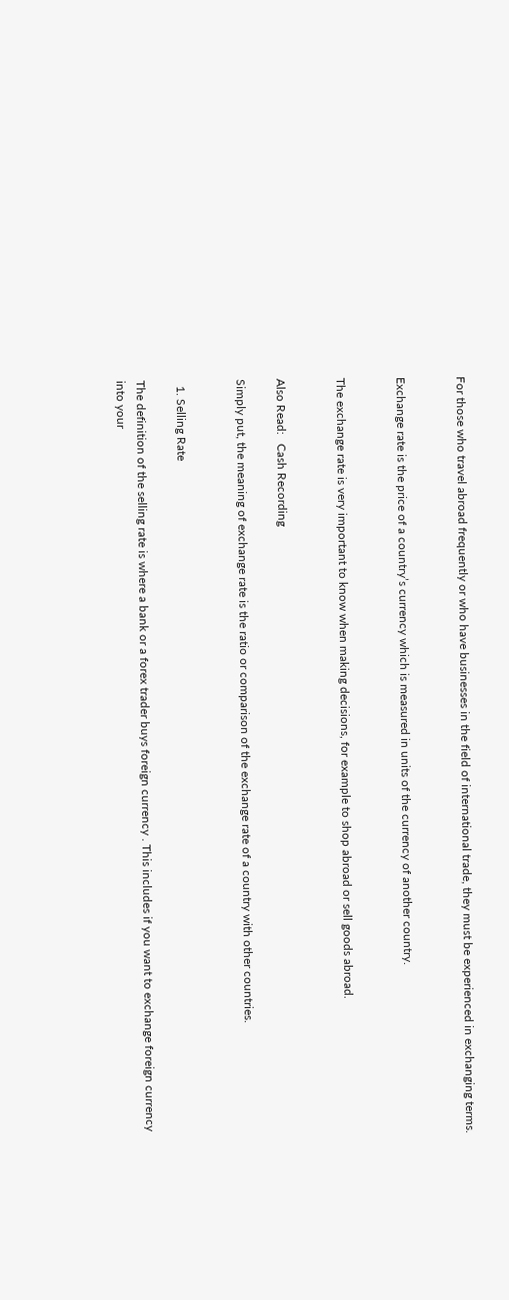For those who travel abroad frequently or who have businesses in the field of international trade, they must be experienced in exchanging terms.


Exchange rate is the price of a country’s currency which is measured in units of the currency of another country.


The exchange rate is very important to know when making decisions, for example to shop abroad or sell goods abroad.


Also Read:   Cash Recording

Simply put, the meaning of exchange rate is the ratio or comparison of the exchange rate of a country with other countries.


  1. Selling Rate

The definition of the selling rate is where a bank or a forex trader buys foreign currency . This includes if you want to exchange foreign currency into your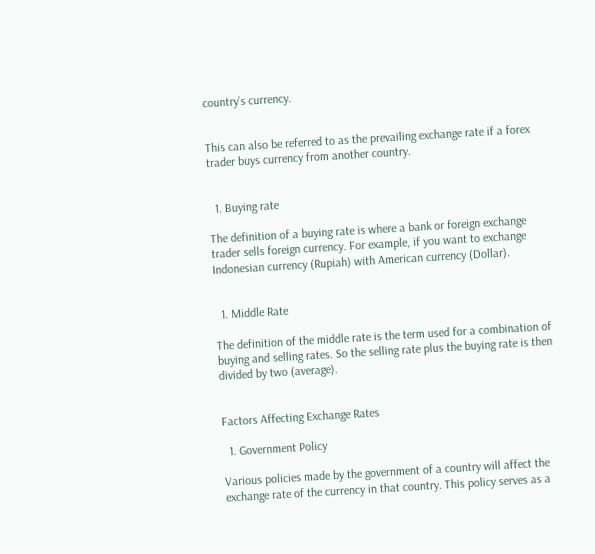country’s currency.


This can also be referred to as the prevailing exchange rate if a forex trader buys currency from another country.


  1. Buying rate

The definition of a buying rate is where a bank or foreign exchange trader sells foreign currency. For example, if you want to exchange Indonesian currency (Rupiah) with American currency (Dollar).


  1. Middle Rate

The definition of the middle rate is the term used for a combination of buying and selling rates. So the selling rate plus the buying rate is then divided by two (average).


Factors Affecting Exchange Rates

  1. Government Policy

Various policies made by the government of a country will affect the exchange rate of the currency in that country. This policy serves as a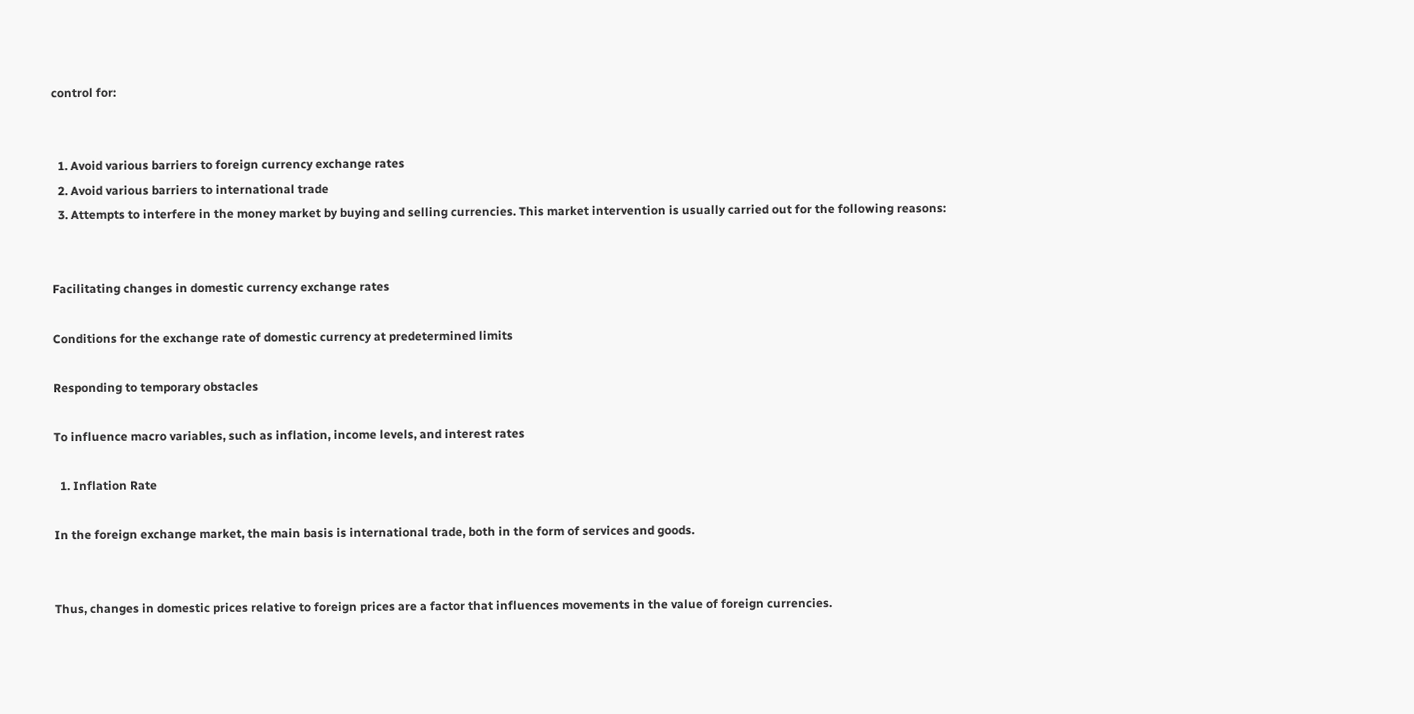control for:


  1. Avoid various barriers to foreign currency exchange rates
  2. Avoid various barriers to international trade
  3. Attempts to interfere in the money market by buying and selling currencies. This market intervention is usually carried out for the following reasons:


Facilitating changes in domestic currency exchange rates

Conditions for the exchange rate of domestic currency at predetermined limits

Responding to temporary obstacles

To influence macro variables, such as inflation, income levels, and interest rates

  1. Inflation Rate

In the foreign exchange market, the main basis is international trade, both in the form of services and goods.


Thus, changes in domestic prices relative to foreign prices are a factor that influences movements in the value of foreign currencies.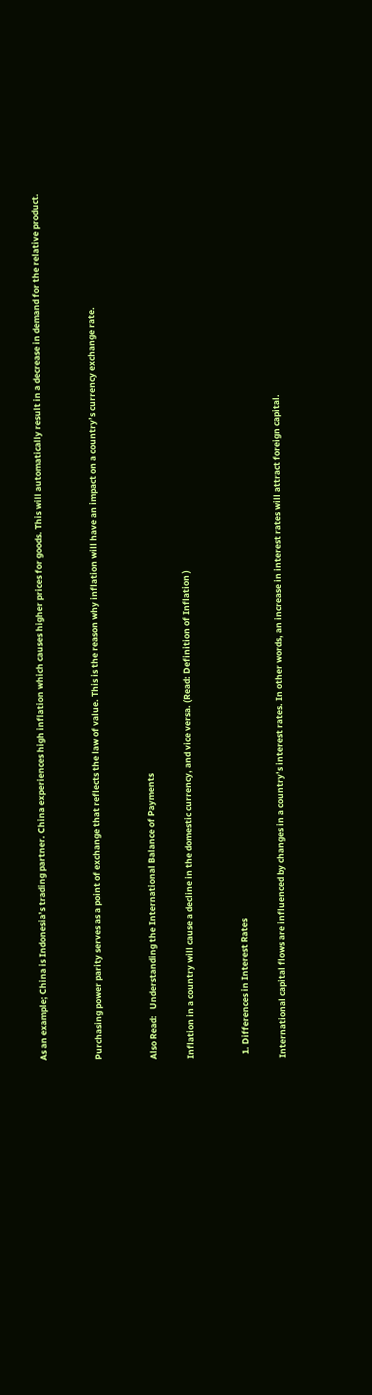As an example; China is Indonesia’s trading partner. China experiences high inflation which causes higher prices for goods. This will automatically result in a decrease in demand for the relative product.


Purchasing power parity serves as a point of exchange that reflects the law of value. This is the reason why inflation will have an impact on a country’s currency exchange rate.


Also Read:   Understanding the International Balance of Payments

Inflation in a country will cause a decline in the domestic currency, and vice versa. (Read: Definition of Inflation )


  1. Differences in Interest Rates

International capital flows are influenced by changes in a country’s interest rates. In other words, an increase in interest rates will attract foreign capital.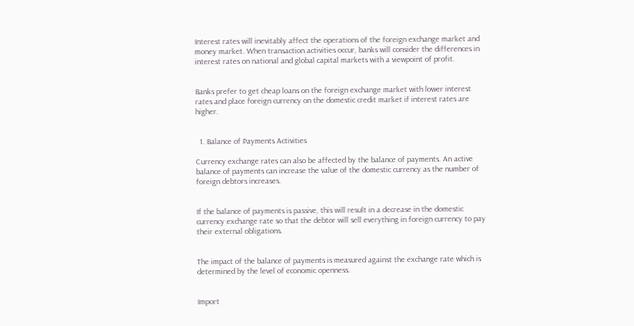Interest rates will inevitably affect the operations of the foreign exchange market and money market. When transaction activities occur, banks will consider the differences in interest rates on national and global capital markets with a viewpoint of profit.


Banks prefer to get cheap loans on the foreign exchange market with lower interest rates and place foreign currency on the domestic credit market if interest rates are higher.


  1. Balance of Payments Activities

Currency exchange rates can also be affected by the balance of payments. An active balance of payments can increase the value of the domestic currency as the number of foreign debtors increases.


If the balance of payments is passive, this will result in a decrease in the domestic currency exchange rate so that the debtor will sell everything in foreign currency to pay their external obligations.


The impact of the balance of payments is measured against the exchange rate which is determined by the level of economic openness.


Import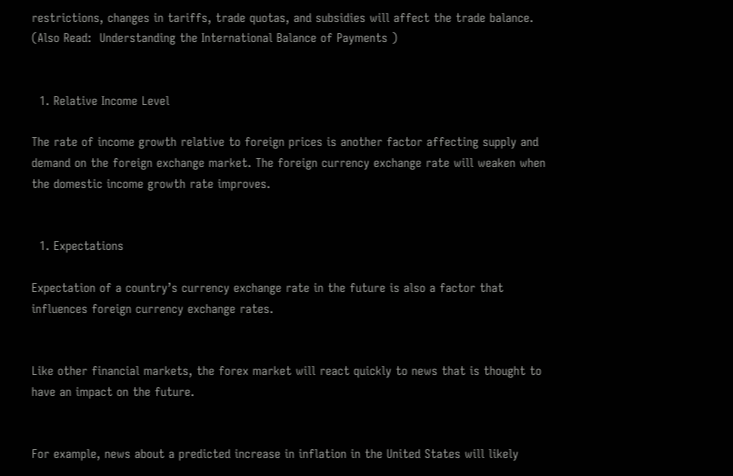restrictions, changes in tariffs, trade quotas, and subsidies will affect the trade balance. (Also Read:  Understanding the International Balance of Payments )


  1. Relative Income Level

The rate of income growth relative to foreign prices is another factor affecting supply and demand on the foreign exchange market. The foreign currency exchange rate will weaken when the domestic income growth rate improves.


  1. Expectations

Expectation of a country’s currency exchange rate in the future is also a factor that influences foreign currency exchange rates.


Like other financial markets, the forex market will react quickly to news that is thought to have an impact on the future.


For example, news about a predicted increase in inflation in the United States will likely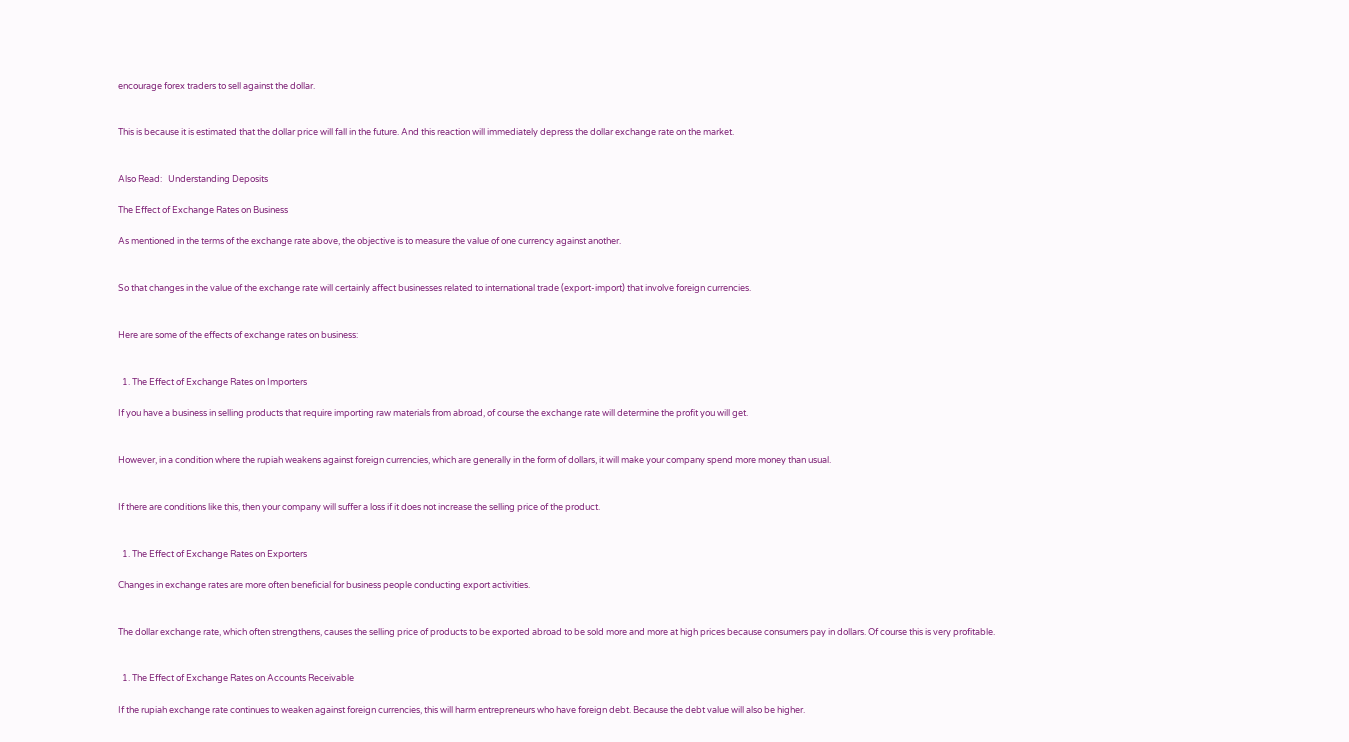encourage forex traders to sell against the dollar.


This is because it is estimated that the dollar price will fall in the future. And this reaction will immediately depress the dollar exchange rate on the market.


Also Read:   Understanding Deposits

The Effect of Exchange Rates on Business

As mentioned in the terms of the exchange rate above, the objective is to measure the value of one currency against another.


So that changes in the value of the exchange rate will certainly affect businesses related to international trade (export-import) that involve foreign currencies.


Here are some of the effects of exchange rates on business:


  1. The Effect of Exchange Rates on Importers

If you have a business in selling products that require importing raw materials from abroad, of course the exchange rate will determine the profit you will get.


However, in a condition where the rupiah weakens against foreign currencies, which are generally in the form of dollars, it will make your company spend more money than usual.


If there are conditions like this, then your company will suffer a loss if it does not increase the selling price of the product.


  1. The Effect of Exchange Rates on Exporters

Changes in exchange rates are more often beneficial for business people conducting export activities.


The dollar exchange rate, which often strengthens, causes the selling price of products to be exported abroad to be sold more and more at high prices because consumers pay in dollars. Of course this is very profitable.


  1. The Effect of Exchange Rates on Accounts Receivable

If the rupiah exchange rate continues to weaken against foreign currencies, this will harm entrepreneurs who have foreign debt. Because the debt value will also be higher.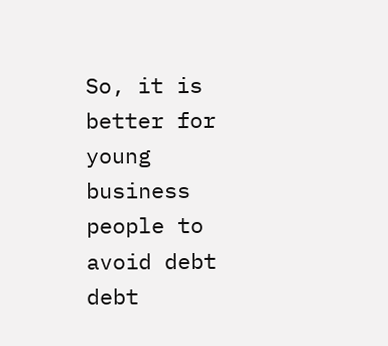So, it is better for young business people to avoid debt debt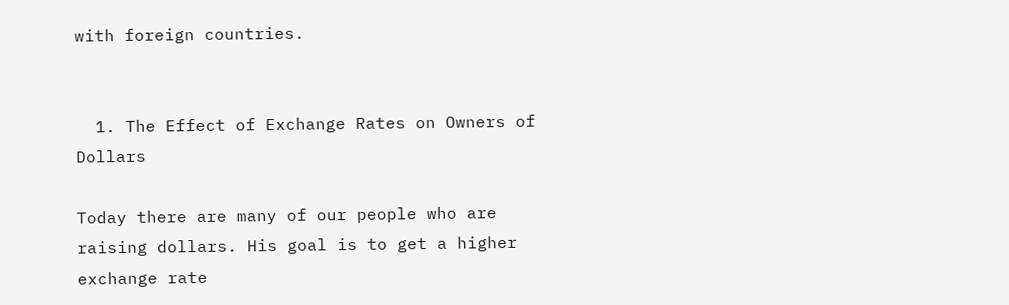with foreign countries.


  1. The Effect of Exchange Rates on Owners of Dollars

Today there are many of our people who are raising dollars. His goal is to get a higher exchange rate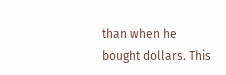than when he bought dollars. This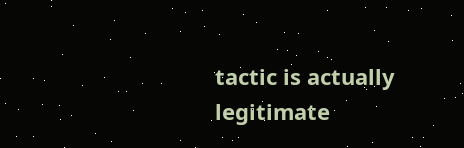tactic is actually legitimate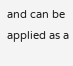and can be applied as a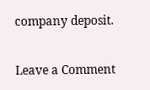company deposit.

Leave a Comment